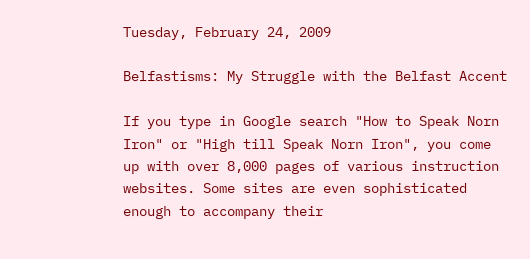Tuesday, February 24, 2009

Belfastisms: My Struggle with the Belfast Accent

If you type in Google search "How to Speak Norn Iron" or "High till Speak Norn Iron", you come up with over 8,000 pages of various instruction websites. Some sites are even sophisticated enough to accompany their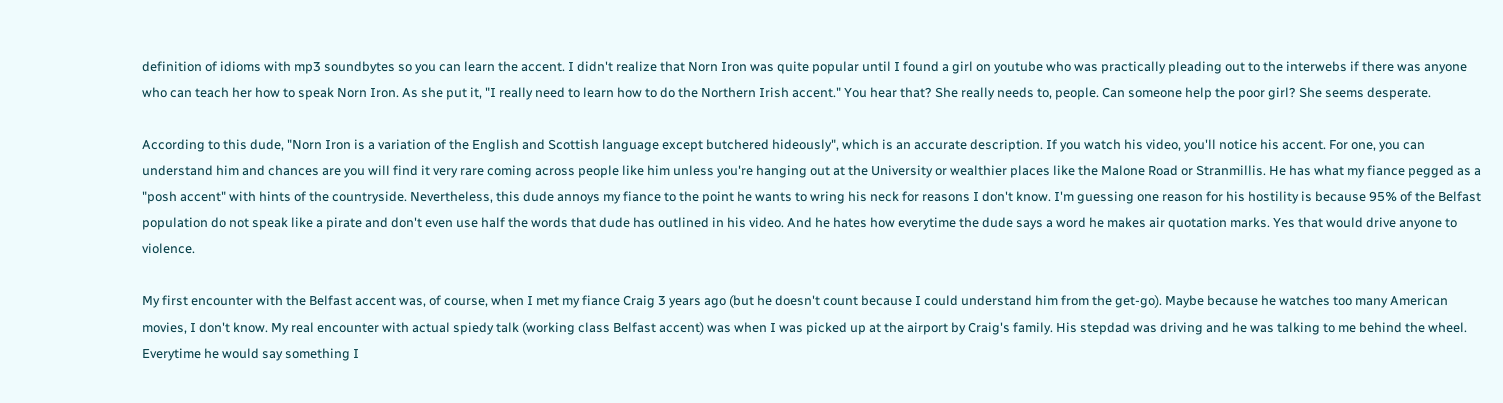definition of idioms with mp3 soundbytes so you can learn the accent. I didn't realize that Norn Iron was quite popular until I found a girl on youtube who was practically pleading out to the interwebs if there was anyone who can teach her how to speak Norn Iron. As she put it, "I really need to learn how to do the Northern Irish accent." You hear that? She really needs to, people. Can someone help the poor girl? She seems desperate.

According to this dude, "Norn Iron is a variation of the English and Scottish language except butchered hideously", which is an accurate description. If you watch his video, you'll notice his accent. For one, you can understand him and chances are you will find it very rare coming across people like him unless you're hanging out at the University or wealthier places like the Malone Road or Stranmillis. He has what my fiance pegged as a "posh accent" with hints of the countryside. Nevertheless, this dude annoys my fiance to the point he wants to wring his neck for reasons I don't know. I'm guessing one reason for his hostility is because 95% of the Belfast population do not speak like a pirate and don't even use half the words that dude has outlined in his video. And he hates how everytime the dude says a word he makes air quotation marks. Yes that would drive anyone to violence.

My first encounter with the Belfast accent was, of course, when I met my fiance Craig 3 years ago (but he doesn't count because I could understand him from the get-go). Maybe because he watches too many American movies, I don't know. My real encounter with actual spiedy talk (working class Belfast accent) was when I was picked up at the airport by Craig's family. His stepdad was driving and he was talking to me behind the wheel. Everytime he would say something I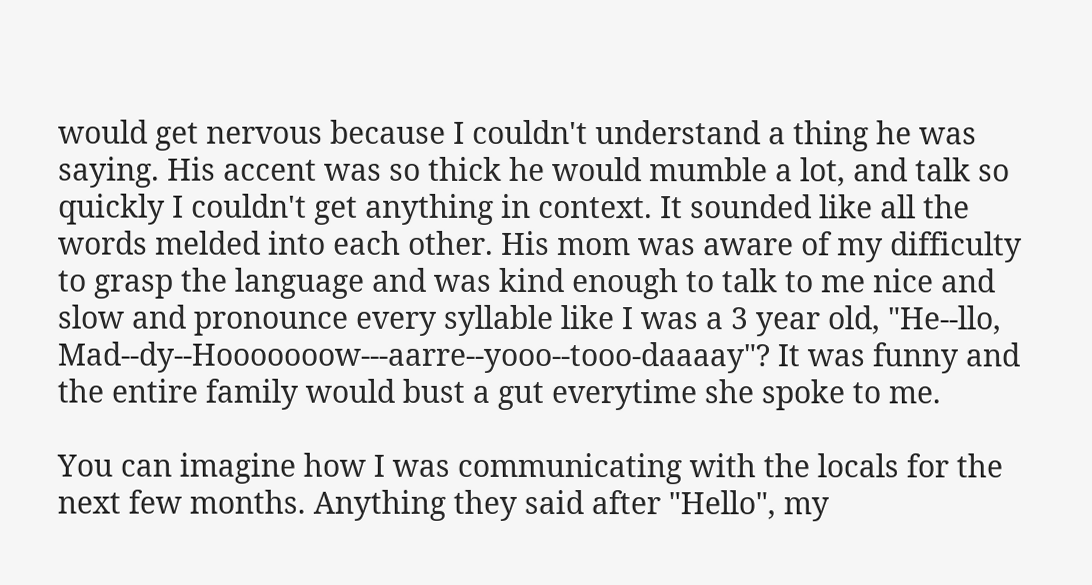would get nervous because I couldn't understand a thing he was saying. His accent was so thick he would mumble a lot, and talk so quickly I couldn't get anything in context. It sounded like all the words melded into each other. His mom was aware of my difficulty to grasp the language and was kind enough to talk to me nice and slow and pronounce every syllable like I was a 3 year old, "He--llo, Mad--dy--Hooooooow---aarre--yooo--tooo-daaaay"? It was funny and the entire family would bust a gut everytime she spoke to me.

You can imagine how I was communicating with the locals for the next few months. Anything they said after "Hello", my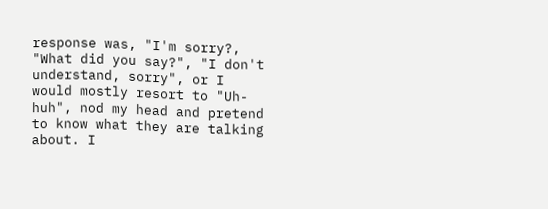response was, "I'm sorry?, "What did you say?", "I don't understand, sorry", or I would mostly resort to "Uh-huh", nod my head and pretend to know what they are talking about. I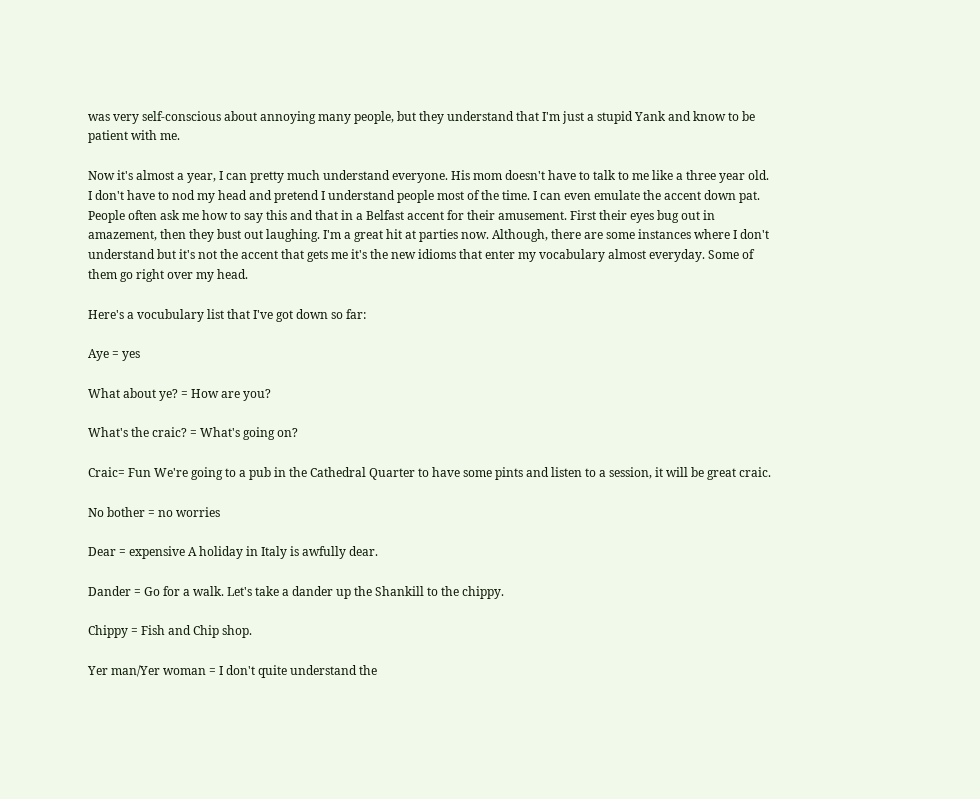was very self-conscious about annoying many people, but they understand that I'm just a stupid Yank and know to be patient with me.

Now it's almost a year, I can pretty much understand everyone. His mom doesn't have to talk to me like a three year old. I don't have to nod my head and pretend I understand people most of the time. I can even emulate the accent down pat. People often ask me how to say this and that in a Belfast accent for their amusement. First their eyes bug out in amazement, then they bust out laughing. I'm a great hit at parties now. Although, there are some instances where I don't understand but it's not the accent that gets me it's the new idioms that enter my vocabulary almost everyday. Some of them go right over my head.

Here's a vocubulary list that I've got down so far:

Aye = yes

What about ye? = How are you?

What's the craic? = What's going on?

Craic= Fun We're going to a pub in the Cathedral Quarter to have some pints and listen to a session, it will be great craic.

No bother = no worries

Dear = expensive A holiday in Italy is awfully dear.

Dander = Go for a walk. Let's take a dander up the Shankill to the chippy.

Chippy = Fish and Chip shop.

Yer man/Yer woman = I don't quite understand the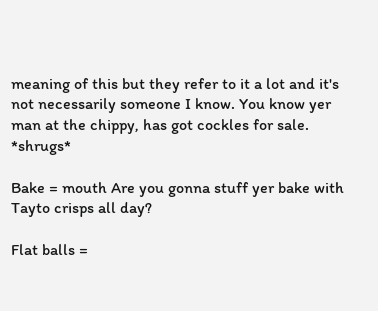meaning of this but they refer to it a lot and it's not necessarily someone I know. You know yer man at the chippy, has got cockles for sale. *shrugs*

Bake = mouth Are you gonna stuff yer bake with Tayto crisps all day?

Flat balls =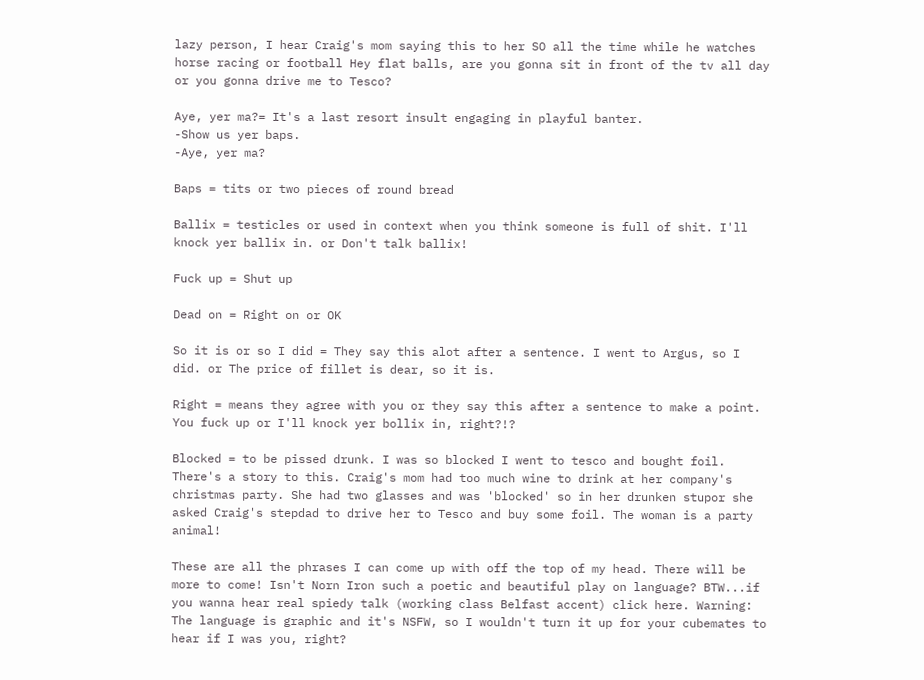lazy person, I hear Craig's mom saying this to her SO all the time while he watches horse racing or football Hey flat balls, are you gonna sit in front of the tv all day or you gonna drive me to Tesco?

Aye, yer ma?= It's a last resort insult engaging in playful banter.
-Show us yer baps.
-Aye, yer ma?

Baps = tits or two pieces of round bread

Ballix = testicles or used in context when you think someone is full of shit. I'll knock yer ballix in. or Don't talk ballix!

Fuck up = Shut up

Dead on = Right on or OK

So it is or so I did = They say this alot after a sentence. I went to Argus, so I did. or The price of fillet is dear, so it is.

Right = means they agree with you or they say this after a sentence to make a point.
You fuck up or I'll knock yer bollix in, right?!?

Blocked = to be pissed drunk. I was so blocked I went to tesco and bought foil. There's a story to this. Craig's mom had too much wine to drink at her company's christmas party. She had two glasses and was 'blocked' so in her drunken stupor she asked Craig's stepdad to drive her to Tesco and buy some foil. The woman is a party animal!

These are all the phrases I can come up with off the top of my head. There will be more to come! Isn't Norn Iron such a poetic and beautiful play on language? BTW...if you wanna hear real spiedy talk (working class Belfast accent) click here. Warning: The language is graphic and it's NSFW, so I wouldn't turn it up for your cubemates to hear if I was you, right?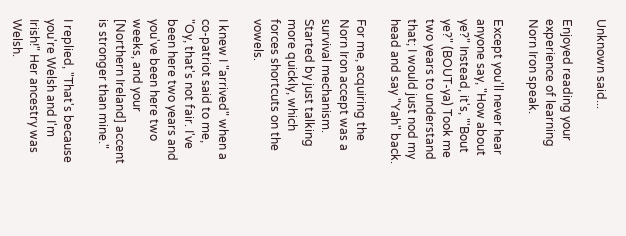Unknown said...

Enjoyed reading your experience of learning Norn Iron speak.

Except you'll never hear anyone say, "How about ye?" Instead, it's, "'Bout ye?" (BOUT-ya) Took me two years to understand that; I would just nod my head and say "Yah" back.

For me, acquiring the Norn Iron accept was a survival mechanism. Started by just talking more quickly, which forces shortcuts on the vowels.

I knew I "arrived" when a co-patriot said to me, "Oy, that's not fair. I've been here two years and you've been here two weeks, and your [Northern Ireland] accent is stronger than mine."

I replied, "That's because you're Welsh and I'm Irish!" Her ancestry was Welsh.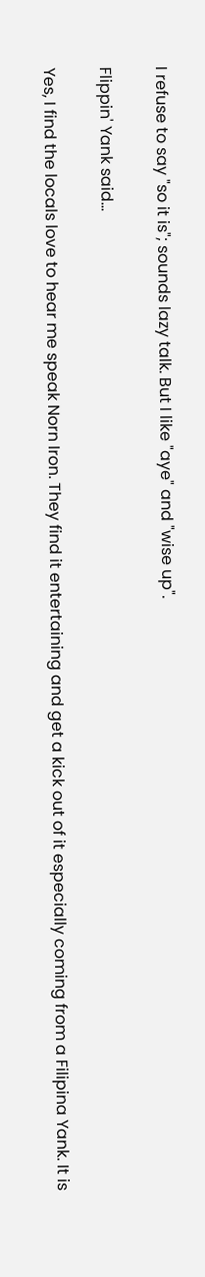I refuse to say "so it is"; sounds lazy talk. But I like "aye" and "wise up".

Flippin' Yank said...

Yes, I find the locals love to hear me speak Norn Iron. They find it entertaining and get a kick out of it especially coming from a Filipina Yank. It is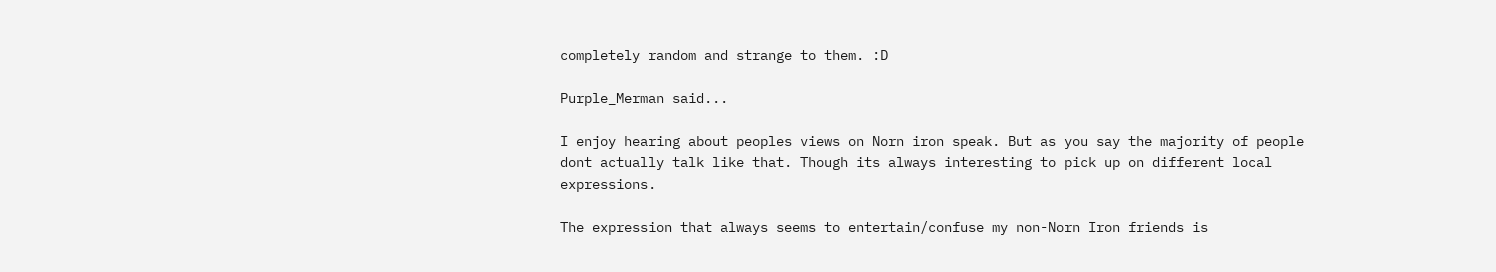completely random and strange to them. :D

Purple_Merman said...

I enjoy hearing about peoples views on Norn iron speak. But as you say the majority of people dont actually talk like that. Though its always interesting to pick up on different local expressions.

The expression that always seems to entertain/confuse my non-Norn Iron friends is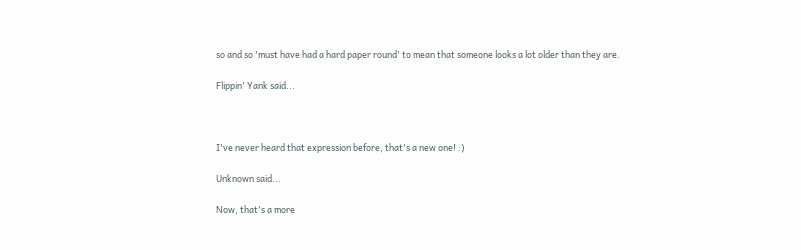so and so 'must have had a hard paper round' to mean that someone looks a lot older than they are.

Flippin' Yank said...



I've never heard that expression before, that's a new one! :)

Unknown said...

Now, that's a more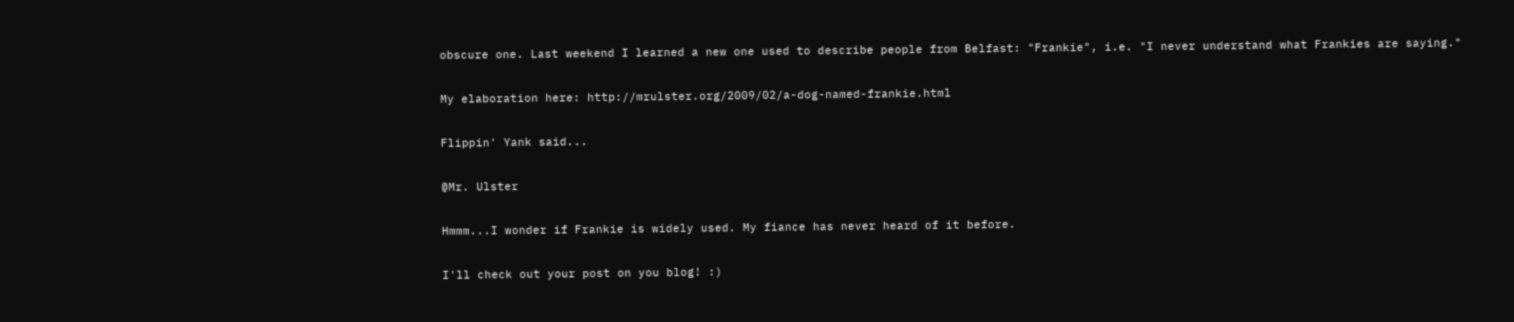obscure one. Last weekend I learned a new one used to describe people from Belfast: "Frankie", i.e. "I never understand what Frankies are saying."

My elaboration here: http://mrulster.org/2009/02/a-dog-named-frankie.html

Flippin' Yank said...

@Mr. Ulster

Hmmm...I wonder if Frankie is widely used. My fiance has never heard of it before.

I'll check out your post on you blog! :)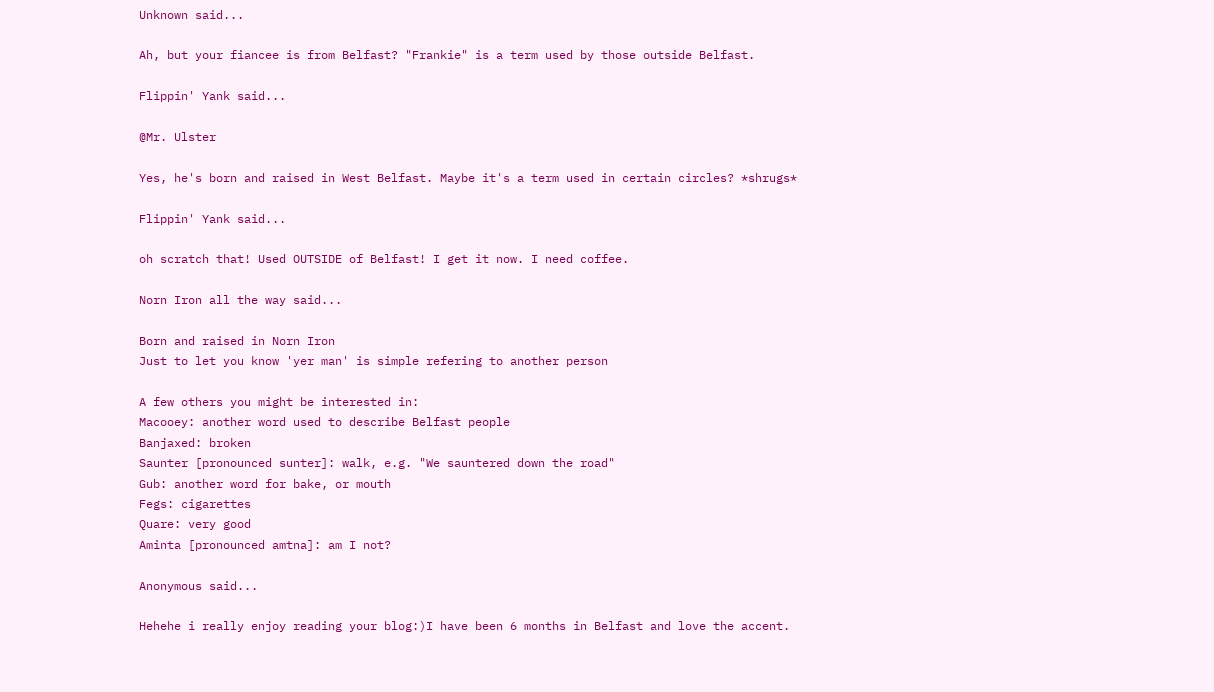Unknown said...

Ah, but your fiancee is from Belfast? "Frankie" is a term used by those outside Belfast.

Flippin' Yank said...

@Mr. Ulster

Yes, he's born and raised in West Belfast. Maybe it's a term used in certain circles? *shrugs*

Flippin' Yank said...

oh scratch that! Used OUTSIDE of Belfast! I get it now. I need coffee.

Norn Iron all the way said...

Born and raised in Norn Iron
Just to let you know 'yer man' is simple refering to another person

A few others you might be interested in:
Macooey: another word used to describe Belfast people
Banjaxed: broken
Saunter [pronounced sunter]: walk, e.g. "We sauntered down the road"
Gub: another word for bake, or mouth
Fegs: cigarettes
Quare: very good
Aminta [pronounced amtna]: am I not?

Anonymous said...

Hehehe i really enjoy reading your blog:)I have been 6 months in Belfast and love the accent.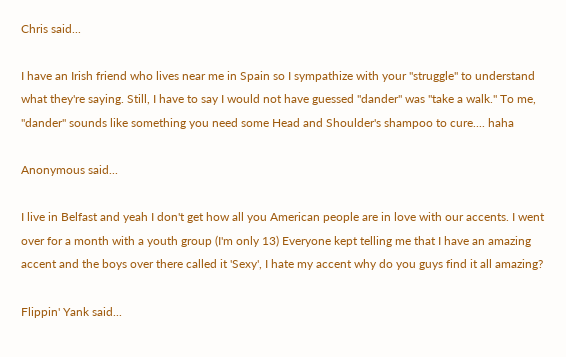Chris said...

I have an Irish friend who lives near me in Spain so I sympathize with your "struggle" to understand what they're saying. Still, I have to say I would not have guessed "dander" was "take a walk." To me, "dander" sounds like something you need some Head and Shoulder's shampoo to cure.... haha

Anonymous said...

I live in Belfast and yeah I don't get how all you American people are in love with our accents. I went over for a month with a youth group (I'm only 13) Everyone kept telling me that I have an amazing accent and the boys over there called it 'Sexy', I hate my accent why do you guys find it all amazing?

Flippin' Yank said...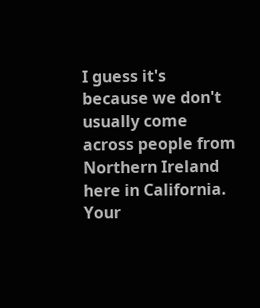I guess it's because we don't usually come across people from Northern Ireland here in California. Your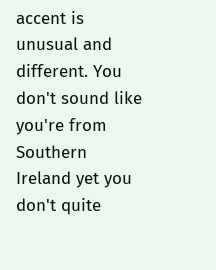accent is unusual and different. You don't sound like you're from Southern Ireland yet you don't quite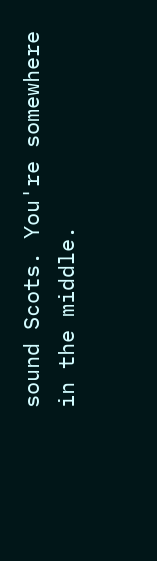sound Scots. You're somewhere in the middle.